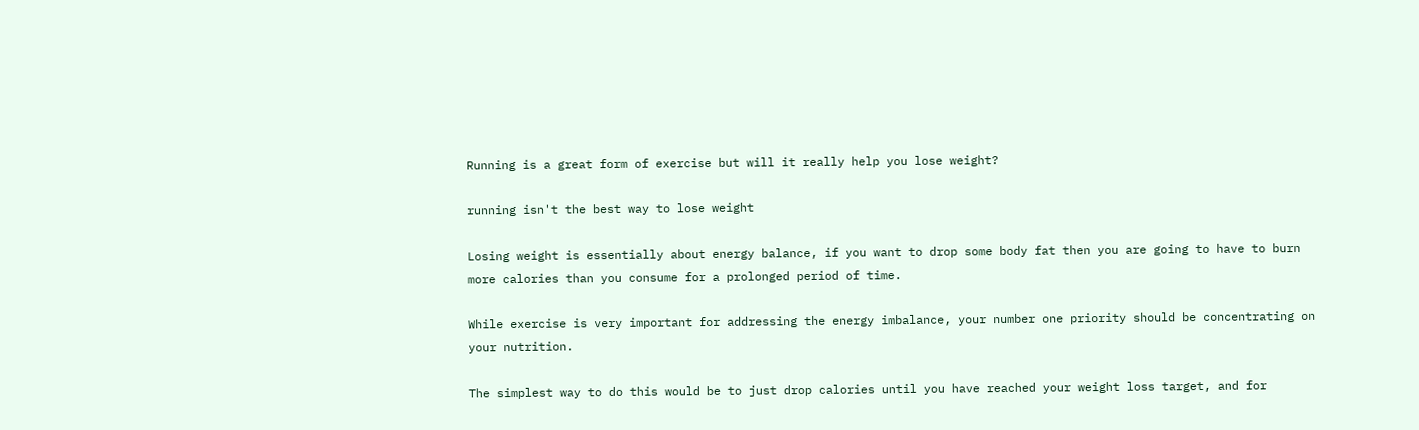Running is a great form of exercise but will it really help you lose weight?

running isn't the best way to lose weight

Losing weight is essentially about energy balance, if you want to drop some body fat then you are going to have to burn more calories than you consume for a prolonged period of time.

While exercise is very important for addressing the energy imbalance, your number one priority should be concentrating on your nutrition.

The simplest way to do this would be to just drop calories until you have reached your weight loss target, and for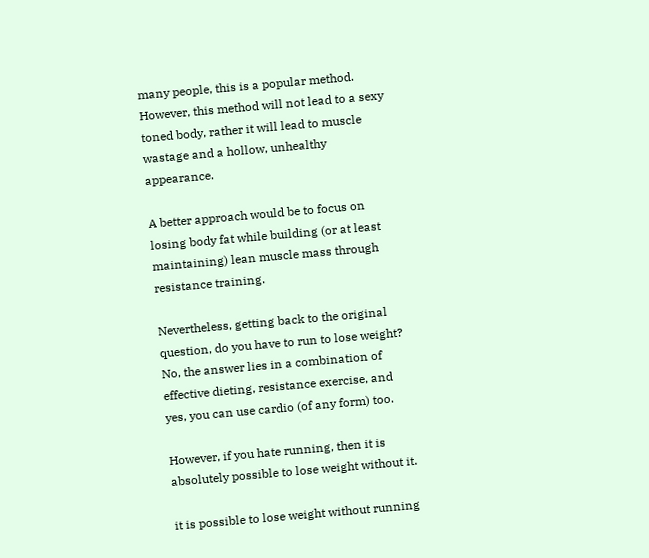many people, this is a popular method. However, this method will not lead to a sexy toned body, rather it will lead to muscle wastage and a hollow, unhealthy appearance.

A better approach would be to focus on losing body fat while building (or at least maintaining) lean muscle mass through resistance training.

Nevertheless, getting back to the original question, do you have to run to lose weight? No, the answer lies in a combination of effective dieting, resistance exercise, and yes, you can use cardio (of any form) too.

However, if you hate running, then it is absolutely possible to lose weight without it.

it is possible to lose weight without running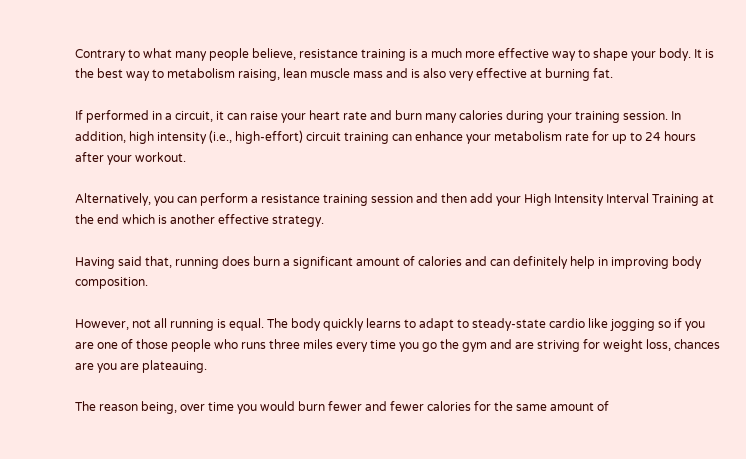Contrary to what many people believe, resistance training is a much more effective way to shape your body. It is the best way to metabolism raising, lean muscle mass and is also very effective at burning fat.

If performed in a circuit, it can raise your heart rate and burn many calories during your training session. In addition, high intensity (i.e., high-effort) circuit training can enhance your metabolism rate for up to 24 hours after your workout.

Alternatively, you can perform a resistance training session and then add your High Intensity Interval Training at the end which is another effective strategy.

Having said that, running does burn a significant amount of calories and can definitely help in improving body composition.

However, not all running is equal. The body quickly learns to adapt to steady-state cardio like jogging so if you are one of those people who runs three miles every time you go the gym and are striving for weight loss, chances are you are plateauing.

The reason being, over time you would burn fewer and fewer calories for the same amount of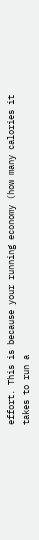effort. This is because your running economy (how many calories it takes to run a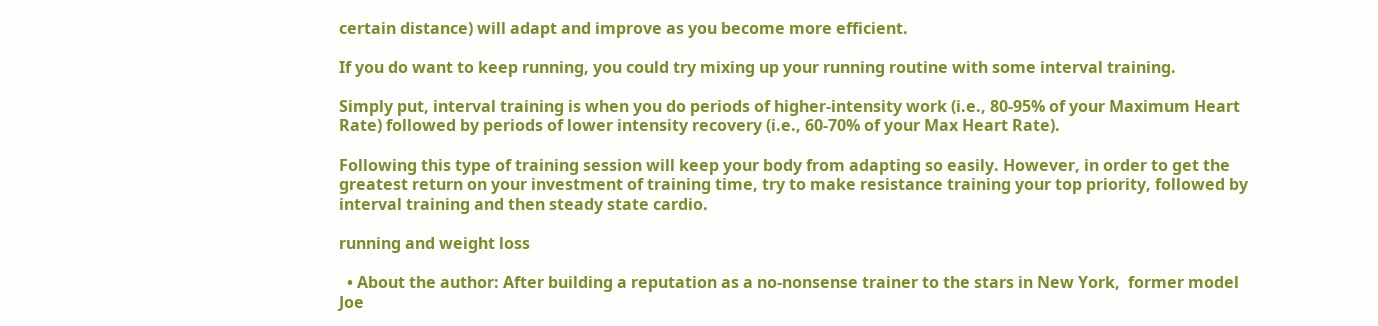certain distance) will adapt and improve as you become more efficient.

If you do want to keep running, you could try mixing up your running routine with some interval training.

Simply put, interval training is when you do periods of higher-intensity work (i.e., 80-95% of your Maximum Heart Rate) followed by periods of lower intensity recovery (i.e., 60-70% of your Max Heart Rate).

Following this type of training session will keep your body from adapting so easily. However, in order to get the greatest return on your investment of training time, try to make resistance training your top priority, followed by interval training and then steady state cardio.

running and weight loss

  • About the author: After building a reputation as a no-nonsense trainer to the stars in New York,  former model Joe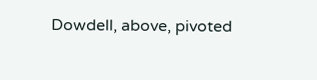Dowdell, above, pivoted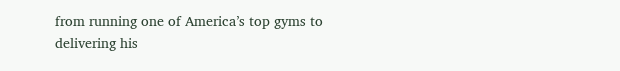from running one of America’s top gyms to delivering his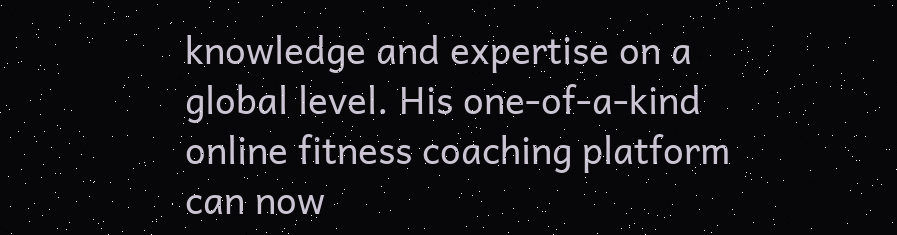knowledge and expertise on a global level. His one-of-a-kind online fitness coaching platform can now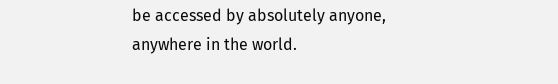be accessed by absolutely anyone, anywhere in the world.